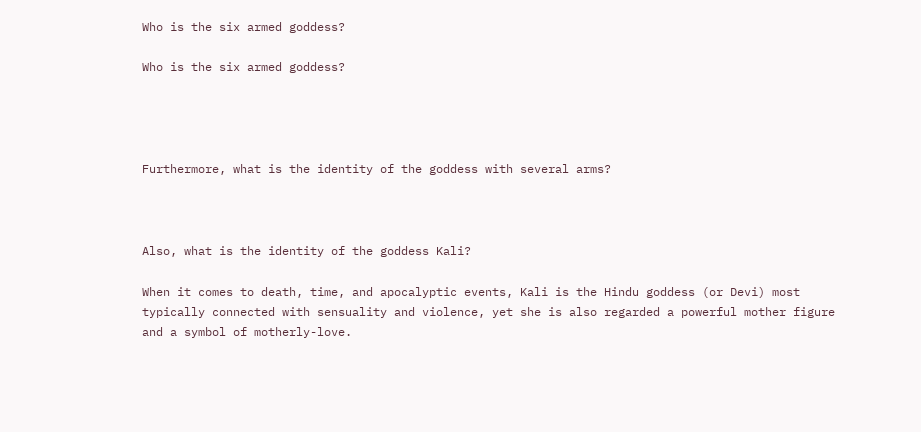Who is the six armed goddess?

Who is the six armed goddess?




Furthermore, what is the identity of the goddess with several arms?



Also, what is the identity of the goddess Kali?

When it comes to death, time, and apocalyptic events, Kali is the Hindu goddess (or Devi) most typically connected with sensuality and violence, yet she is also regarded a powerful mother figure and a symbol of motherly-love.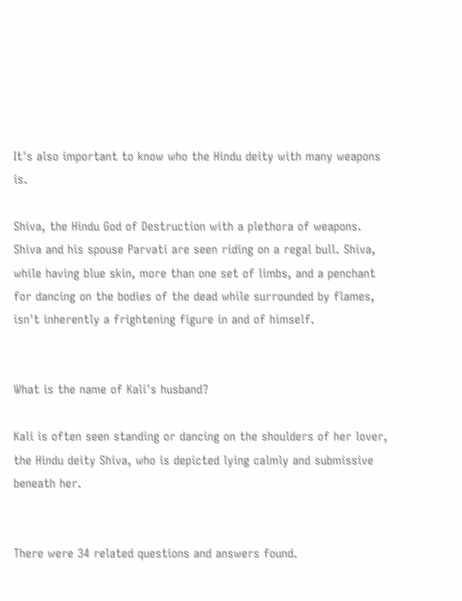It's also important to know who the Hindu deity with many weapons is.

Shiva, the Hindu God of Destruction with a plethora of weapons. Shiva and his spouse Parvati are seen riding on a regal bull. Shiva, while having blue skin, more than one set of limbs, and a penchant for dancing on the bodies of the dead while surrounded by flames, isn't inherently a frightening figure in and of himself.


What is the name of Kali's husband?

Kali is often seen standing or dancing on the shoulders of her lover, the Hindu deity Shiva, who is depicted lying calmly and submissive beneath her.


There were 34 related questions and answers found.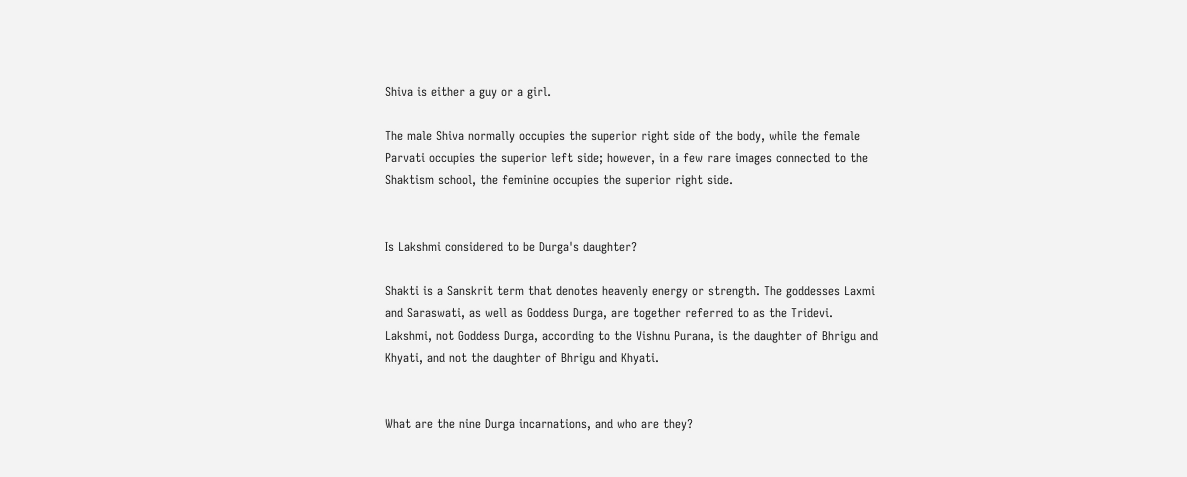Shiva is either a guy or a girl.

The male Shiva normally occupies the superior right side of the body, while the female Parvati occupies the superior left side; however, in a few rare images connected to the Shaktism school, the feminine occupies the superior right side.


Is Lakshmi considered to be Durga's daughter?

Shakti is a Sanskrit term that denotes heavenly energy or strength. The goddesses Laxmi and Saraswati, as well as Goddess Durga, are together referred to as the Tridevi. Lakshmi, not Goddess Durga, according to the Vishnu Purana, is the daughter of Bhrigu and Khyati, and not the daughter of Bhrigu and Khyati.


What are the nine Durga incarnations, and who are they?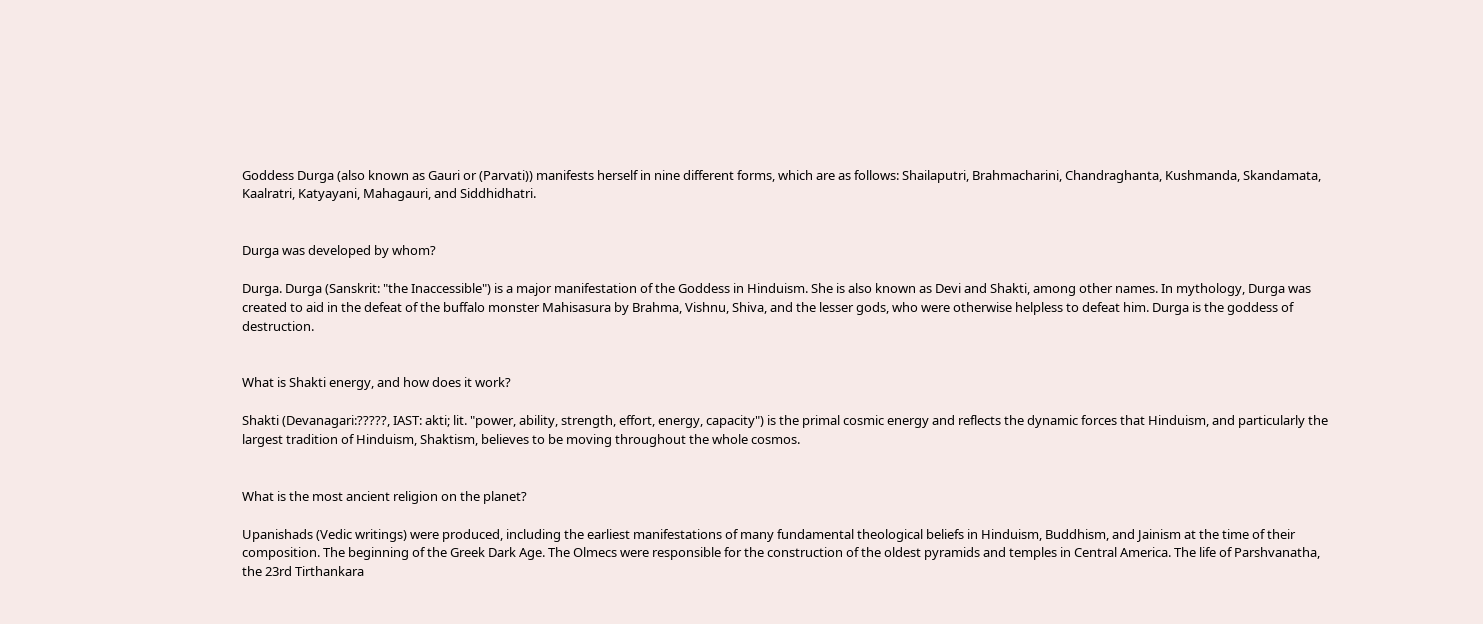Goddess Durga (also known as Gauri or (Parvati)) manifests herself in nine different forms, which are as follows: Shailaputri, Brahmacharini, Chandraghanta, Kushmanda, Skandamata, Kaalratri, Katyayani, Mahagauri, and Siddhidhatri.


Durga was developed by whom?

Durga. Durga (Sanskrit: "the Inaccessible") is a major manifestation of the Goddess in Hinduism. She is also known as Devi and Shakti, among other names. In mythology, Durga was created to aid in the defeat of the buffalo monster Mahisasura by Brahma, Vishnu, Shiva, and the lesser gods, who were otherwise helpless to defeat him. Durga is the goddess of destruction.


What is Shakti energy, and how does it work?

Shakti (Devanagari:?????, IAST: akti; lit. "power, ability, strength, effort, energy, capacity") is the primal cosmic energy and reflects the dynamic forces that Hinduism, and particularly the largest tradition of Hinduism, Shaktism, believes to be moving throughout the whole cosmos.


What is the most ancient religion on the planet?

Upanishads (Vedic writings) were produced, including the earliest manifestations of many fundamental theological beliefs in Hinduism, Buddhism, and Jainism at the time of their composition. The beginning of the Greek Dark Age. The Olmecs were responsible for the construction of the oldest pyramids and temples in Central America. The life of Parshvanatha, the 23rd Tirthankara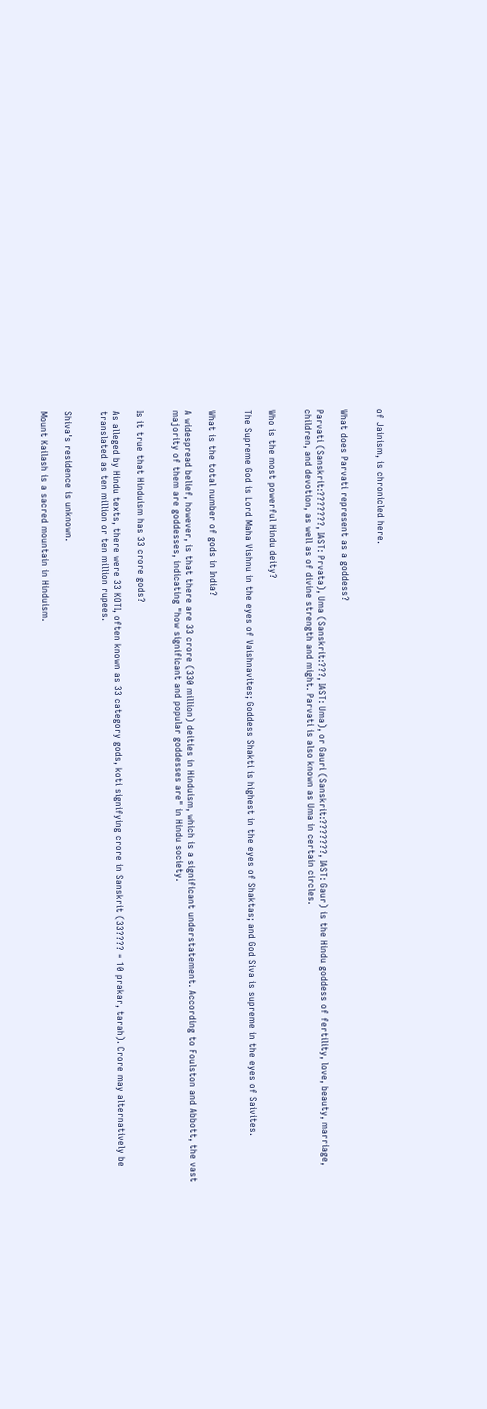of Jainism, is chronicled here.


What does Parvati represent as a goddess?

Parvati (Sanskrit:???????, IAST: Prvata), Uma (Sanskrit:???, IAST: Uma), or Gauri (Sanskrit:???????, IAST: Gaur) is the Hindu goddess of fertility, love, beauty, marriage, children, and devotion, as well as of divine strength and might. Parvati is also known as Uma in certain circles.


Who is the most powerful Hindu deity?

The Supreme God is Lord Maha Vishnu in the eyes of Vaishnavites; Goddess Shakti is highest in the eyes of Shaktas; and God Siva is supreme in the eyes of Saivites.


What is the total number of gods in India?

A widespread belief, however, is that there are 33 crore (330 million) deities in Hinduism, which is a significant understatement. According to Foulston and Abbott, the vast majority of them are goddesses, indicating "how significant and popular goddesses are" in Hindu society.


Is it true that Hinduism has 33 crore gods?

As alleged by Hindu texts, there were 33 KOTI, often known as 33 category gods, koti signifying crore in Sanskrit (33???? = 10 prakar, tarah). Crore may alternatively be translated as ten million or ten million rupees.


Shiva's residence is unknown.

Mount Kailash is a sacred mountain in Hinduism.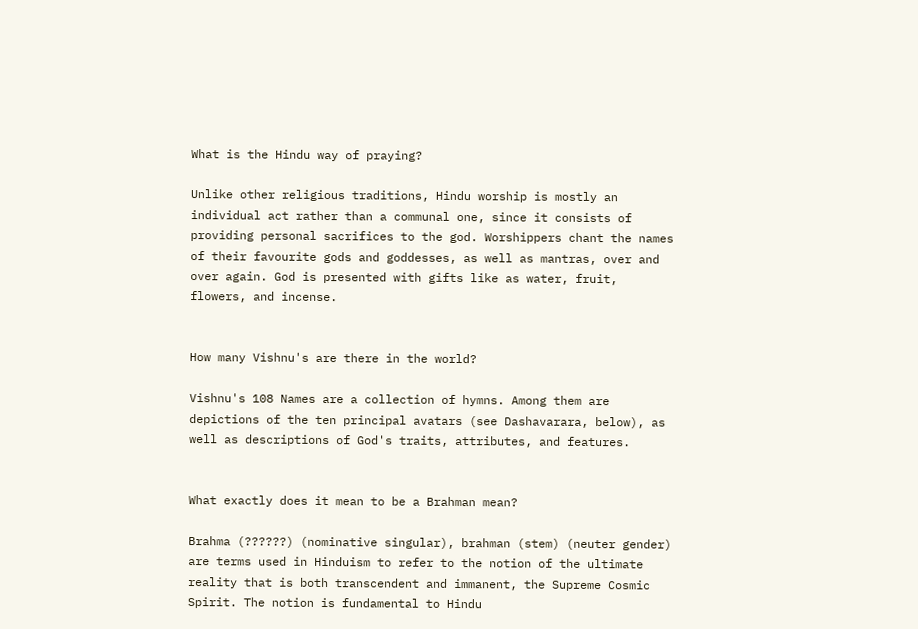What is the Hindu way of praying?

Unlike other religious traditions, Hindu worship is mostly an individual act rather than a communal one, since it consists of providing personal sacrifices to the god. Worshippers chant the names of their favourite gods and goddesses, as well as mantras, over and over again. God is presented with gifts like as water, fruit, flowers, and incense.


How many Vishnu's are there in the world?

Vishnu's 108 Names are a collection of hymns. Among them are depictions of the ten principal avatars (see Dashavarara, below), as well as descriptions of God's traits, attributes, and features.


What exactly does it mean to be a Brahman mean?

Brahma (??????) (nominative singular), brahman (stem) (neuter gender) are terms used in Hinduism to refer to the notion of the ultimate reality that is both transcendent and immanent, the Supreme Cosmic Spirit. The notion is fundamental to Hindu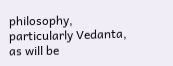philosophy, particularly Vedanta, as will be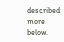described more below.